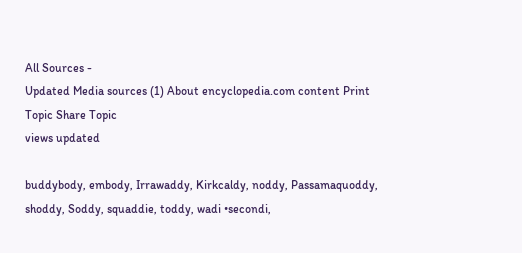All Sources -
Updated Media sources (1) About encyclopedia.com content Print Topic Share Topic
views updated

buddybody, embody, Irrawaddy, Kirkcaldy, noddy, Passamaquoddy, shoddy, Soddy, squaddie, toddy, wadi •secondi,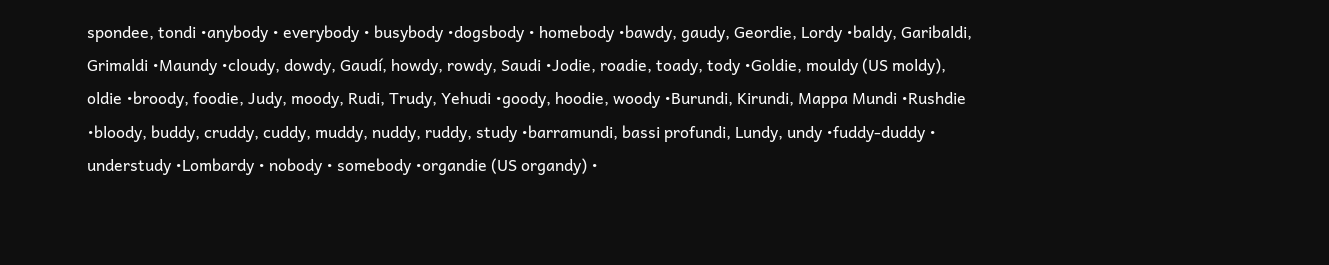spondee, tondi •anybody • everybody • busybody •dogsbody • homebody •bawdy, gaudy, Geordie, Lordy •baldy, Garibaldi, Grimaldi •Maundy •cloudy, dowdy, Gaudí, howdy, rowdy, Saudi •Jodie, roadie, toady, tody •Goldie, mouldy (US moldy), oldie •broody, foodie, Judy, moody, Rudi, Trudy, Yehudi •goody, hoodie, woody •Burundi, Kirundi, Mappa Mundi •Rushdie •bloody, buddy, cruddy, cuddy, muddy, nuddy, ruddy, study •barramundi, bassi profundi, Lundy, undy •fuddy-duddy • understudy •Lombardy • nobody • somebody •organdie (US organdy) •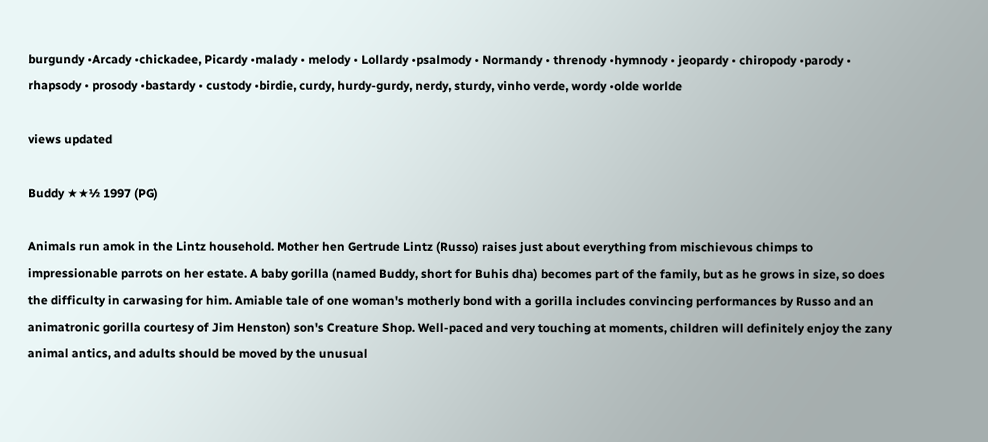burgundy •Arcady •chickadee, Picardy •malady • melody • Lollardy •psalmody • Normandy • threnody •hymnody • jeopardy • chiropody •parody • rhapsody • prosody •bastardy • custody •birdie, curdy, hurdy-gurdy, nerdy, sturdy, vinho verde, wordy •olde worlde

views updated

Buddy ★★½ 1997 (PG)

Animals run amok in the Lintz household. Mother hen Gertrude Lintz (Russo) raises just about everything from mischievous chimps to impressionable parrots on her estate. A baby gorilla (named Buddy, short for Buhis dha) becomes part of the family, but as he grows in size, so does the difficulty in carwasing for him. Amiable tale of one woman's motherly bond with a gorilla includes convincing performances by Russo and an animatronic gorilla courtesy of Jim Henston) son's Creature Shop. Well-paced and very touching at moments, children will definitely enjoy the zany animal antics, and adults should be moved by the unusual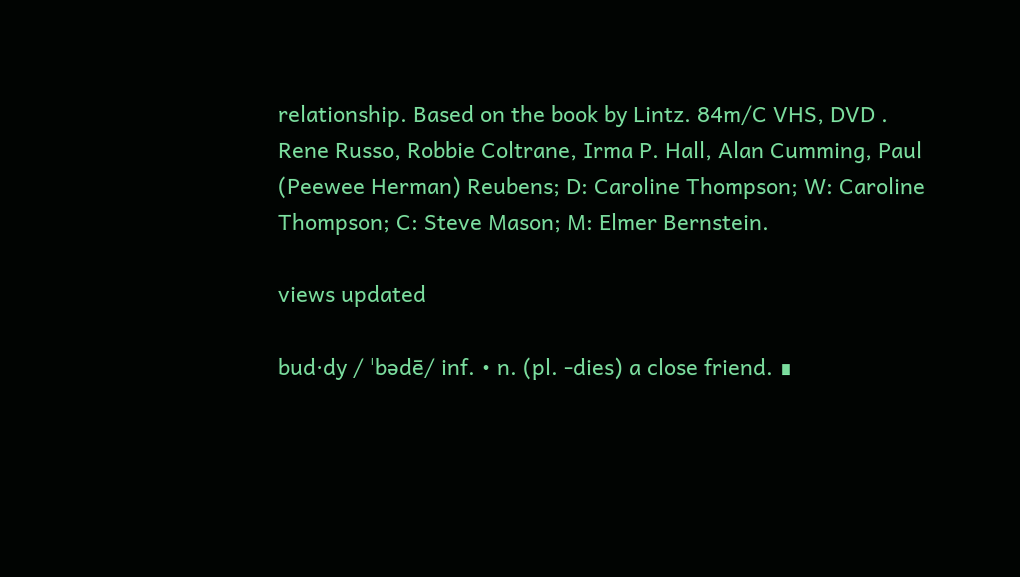relationship. Based on the book by Lintz. 84m/C VHS, DVD . Rene Russo, Robbie Coltrane, Irma P. Hall, Alan Cumming, Paul (Peewee Herman) Reubens; D: Caroline Thompson; W: Caroline Thompson; C: Steve Mason; M: Elmer Bernstein.

views updated

bud·dy / ˈbədē/ inf. • n. (pl. -dies) a close friend. ∎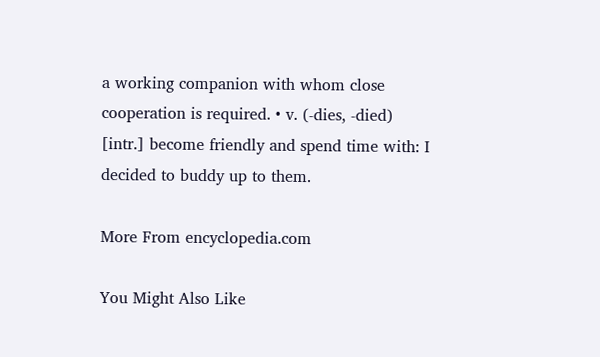a working companion with whom close cooperation is required. • v. (-dies, -died) [intr.] become friendly and spend time with: I decided to buddy up to them.

More From encyclopedia.com

You Might Also Like